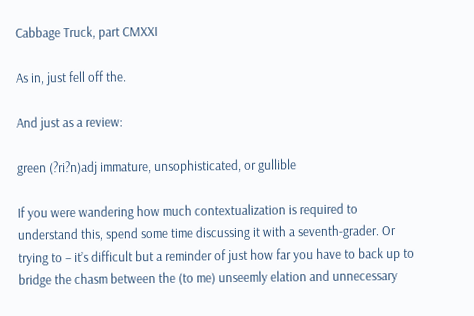Cabbage Truck, part CMXXI

As in, just fell off the.

And just as a review:

green (?ri?n)adj immature, unsophisticated, or gullible

If you were wandering how much contextualization is required to understand this, spend some time discussing it with a seventh-grader. Or trying to – it’s difficult but a reminder of just how far you have to back up to bridge the chasm between the (to me) unseemly elation and unnecessary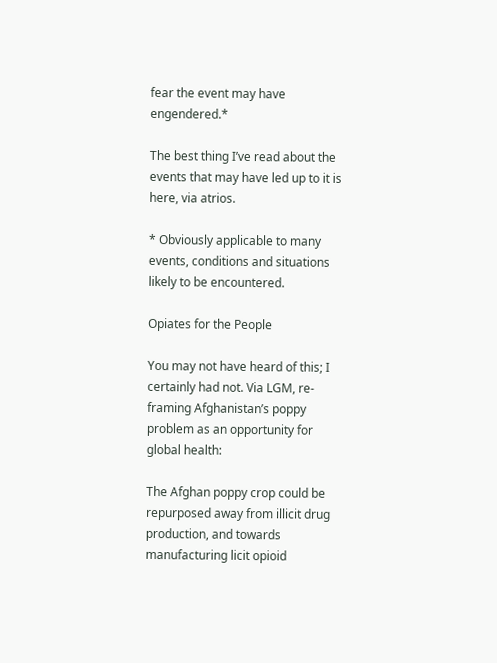fear the event may have engendered.*

The best thing I’ve read about the events that may have led up to it is here, via atrios.

* Obviously applicable to many events, conditions and situations likely to be encountered.

Opiates for the People

You may not have heard of this; I certainly had not. Via LGM, re-framing Afghanistan’s poppy problem as an opportunity for global health:

The Afghan poppy crop could be repurposed away from illicit drug production, and towards manufacturing licit opioid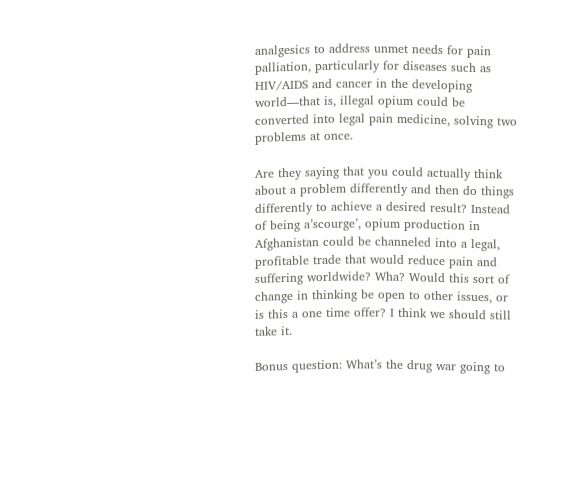analgesics to address unmet needs for pain palliation, particularly for diseases such as HIV/AIDS and cancer in the developing world—that is, illegal opium could be converted into legal pain medicine, solving two problems at once.

Are they saying that you could actually think about a problem differently and then do things differently to achieve a desired result? Instead of being a’scourge’, opium production in Afghanistan could be channeled into a legal, profitable trade that would reduce pain and suffering worldwide? Wha? Would this sort of change in thinking be open to other issues, or is this a one time offer? I think we should still take it.

Bonus question: What’s the drug war going to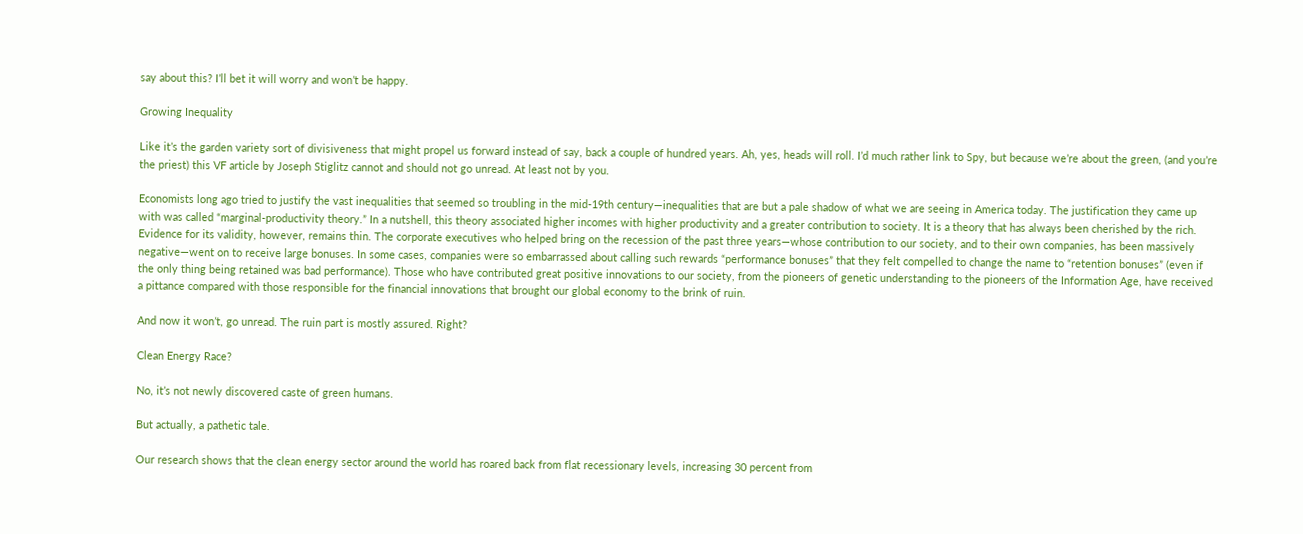say about this? I’ll bet it will worry and won’t be happy.

Growing Inequality

Like it’s the garden variety sort of divisiveness that might propel us forward instead of say, back a couple of hundred years. Ah, yes, heads will roll. I’d much rather link to Spy, but because we’re about the green, (and you’re the priest) this VF article by Joseph Stiglitz cannot and should not go unread. At least not by you.

Economists long ago tried to justify the vast inequalities that seemed so troubling in the mid-19th century—inequalities that are but a pale shadow of what we are seeing in America today. The justification they came up with was called “marginal-productivity theory.” In a nutshell, this theory associated higher incomes with higher productivity and a greater contribution to society. It is a theory that has always been cherished by the rich. Evidence for its validity, however, remains thin. The corporate executives who helped bring on the recession of the past three years—whose contribution to our society, and to their own companies, has been massively negative—went on to receive large bonuses. In some cases, companies were so embarrassed about calling such rewards “performance bonuses” that they felt compelled to change the name to “retention bonuses” (even if the only thing being retained was bad performance). Those who have contributed great positive innovations to our society, from the pioneers of genetic understanding to the pioneers of the Information Age, have received a pittance compared with those responsible for the financial innovations that brought our global economy to the brink of ruin.

And now it won’t, go unread. The ruin part is mostly assured. Right?

Clean Energy Race?

No, it’s not newly discovered caste of green humans.

But actually, a pathetic tale.

Our research shows that the clean energy sector around the world has roared back from flat recessionary levels, increasing 30 percent from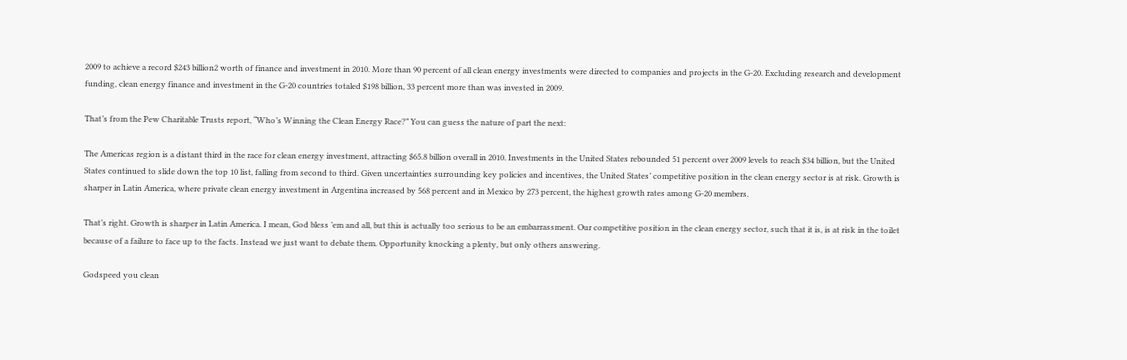2009 to achieve a record $243 billion2 worth of finance and investment in 2010. More than 90 percent of all clean energy investments were directed to companies and projects in the G-20. Excluding research and development funding, clean energy finance and investment in the G-20 countries totaled $198 billion, 33 percent more than was invested in 2009.

That’s from the Pew Charitable Trusts report, “Who’s Winning the Clean Energy Race?” You can guess the nature of part the next:

The Americas region is a distant third in the race for clean energy investment, attracting $65.8 billion overall in 2010. Investments in the United States rebounded 51 percent over 2009 levels to reach $34 billion, but the United States continued to slide down the top 10 list, falling from second to third. Given uncertainties surrounding key policies and incentives, the United States’ competitive position in the clean energy sector is at risk. Growth is sharper in Latin America, where private clean energy investment in Argentina increased by 568 percent and in Mexico by 273 percent, the highest growth rates among G-20 members.

That’s right. Growth is sharper in Latin America. I mean, God bless ’em and all, but this is actually too serious to be an embarrassment. Our competitive position in the clean energy sector, such that it is, is at risk in the toilet because of a failure to face up to the facts. Instead we just want to debate them. Opportunity knocking a plenty, but only others answering.

Godspeed you clean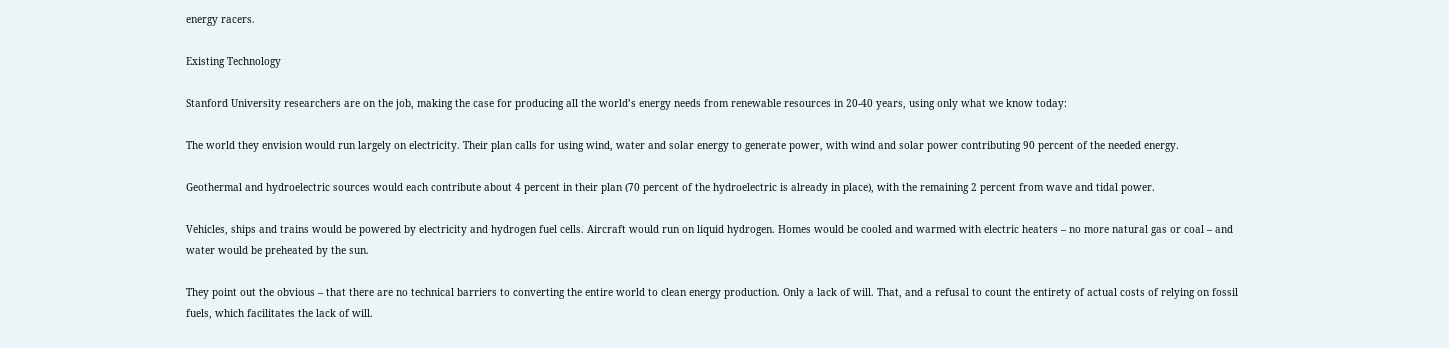energy racers.

Existing Technology

Stanford University researchers are on the job, making the case for producing all the world’s energy needs from renewable resources in 20-40 years, using only what we know today:

The world they envision would run largely on electricity. Their plan calls for using wind, water and solar energy to generate power, with wind and solar power contributing 90 percent of the needed energy.

Geothermal and hydroelectric sources would each contribute about 4 percent in their plan (70 percent of the hydroelectric is already in place), with the remaining 2 percent from wave and tidal power.

Vehicles, ships and trains would be powered by electricity and hydrogen fuel cells. Aircraft would run on liquid hydrogen. Homes would be cooled and warmed with electric heaters – no more natural gas or coal – and water would be preheated by the sun.

They point out the obvious – that there are no technical barriers to converting the entire world to clean energy production. Only a lack of will. That, and a refusal to count the entirety of actual costs of relying on fossil fuels, which facilitates the lack of will.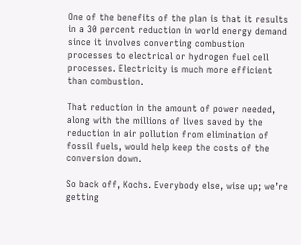One of the benefits of the plan is that it results in a 30 percent reduction in world energy demand since it involves converting combustion processes to electrical or hydrogen fuel cell processes. Electricity is much more efficient than combustion.

That reduction in the amount of power needed, along with the millions of lives saved by the reduction in air pollution from elimination of fossil fuels, would help keep the costs of the conversion down.

So back off, Kochs. Everybody else, wise up; we’re getting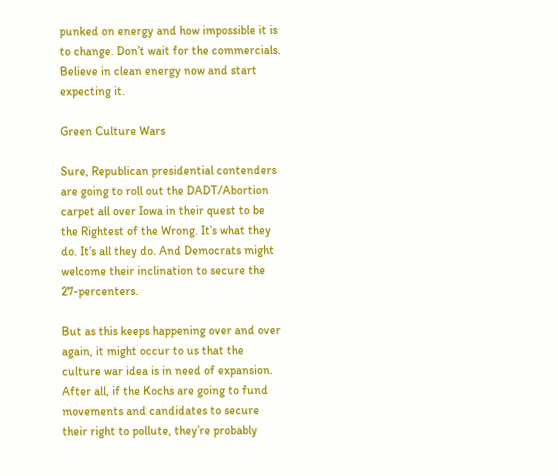punked on energy and how impossible it is to change. Don’t wait for the commercials. Believe in clean energy now and start expecting it.

Green Culture Wars

Sure, Republican presidential contenders are going to roll out the DADT/Abortion carpet all over Iowa in their quest to be the Rightest of the Wrong. It’s what they do. It’s all they do. And Democrats might welcome their inclination to secure the 27-percenters.

But as this keeps happening over and over again, it might occur to us that the culture war idea is in need of expansion. After all, if the Kochs are going to fund movements and candidates to secure their right to pollute, they’re probably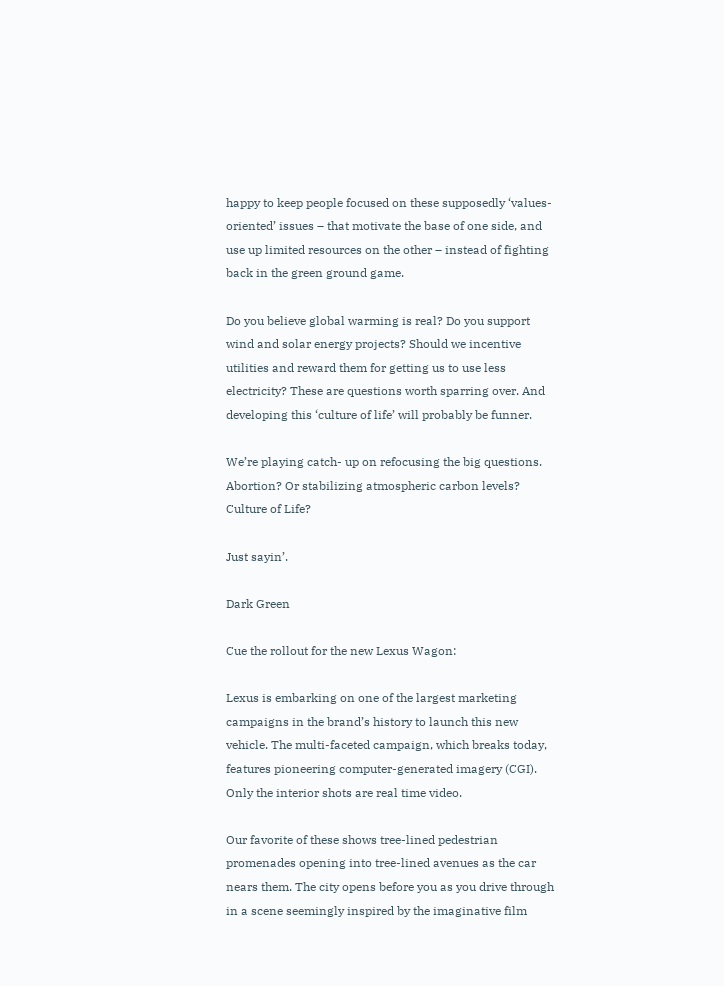happy to keep people focused on these supposedly ‘values-oriented’ issues – that motivate the base of one side, and use up limited resources on the other – instead of fighting back in the green ground game.

Do you believe global warming is real? Do you support wind and solar energy projects? Should we incentive utilities and reward them for getting us to use less electricity? These are questions worth sparring over. And developing this ‘culture of life’ will probably be funner.

We’re playing catch- up on refocusing the big questions. Abortion? Or stabilizing atmospheric carbon levels? Culture of Life?

Just sayin’.

Dark Green

Cue the rollout for the new Lexus Wagon:

Lexus is embarking on one of the largest marketing campaigns in the brand’s history to launch this new vehicle. The multi-faceted campaign, which breaks today, features pioneering computer-generated imagery (CGI). Only the interior shots are real time video.

Our favorite of these shows tree-lined pedestrian promenades opening into tree-lined avenues as the car nears them. The city opens before you as you drive through in a scene seemingly inspired by the imaginative film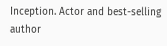Inception. Actor and best-selling author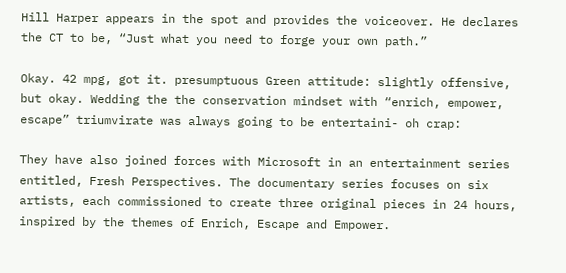Hill Harper appears in the spot and provides the voiceover. He declares the CT to be, “Just what you need to forge your own path.”

Okay. 42 mpg, got it. presumptuous Green attitude: slightly offensive, but okay. Wedding the the conservation mindset with “enrich, empower, escape” triumvirate was always going to be entertaini- oh crap:

They have also joined forces with Microsoft in an entertainment series entitled, Fresh Perspectives. The documentary series focuses on six artists, each commissioned to create three original pieces in 24 hours, inspired by the themes of Enrich, Escape and Empower.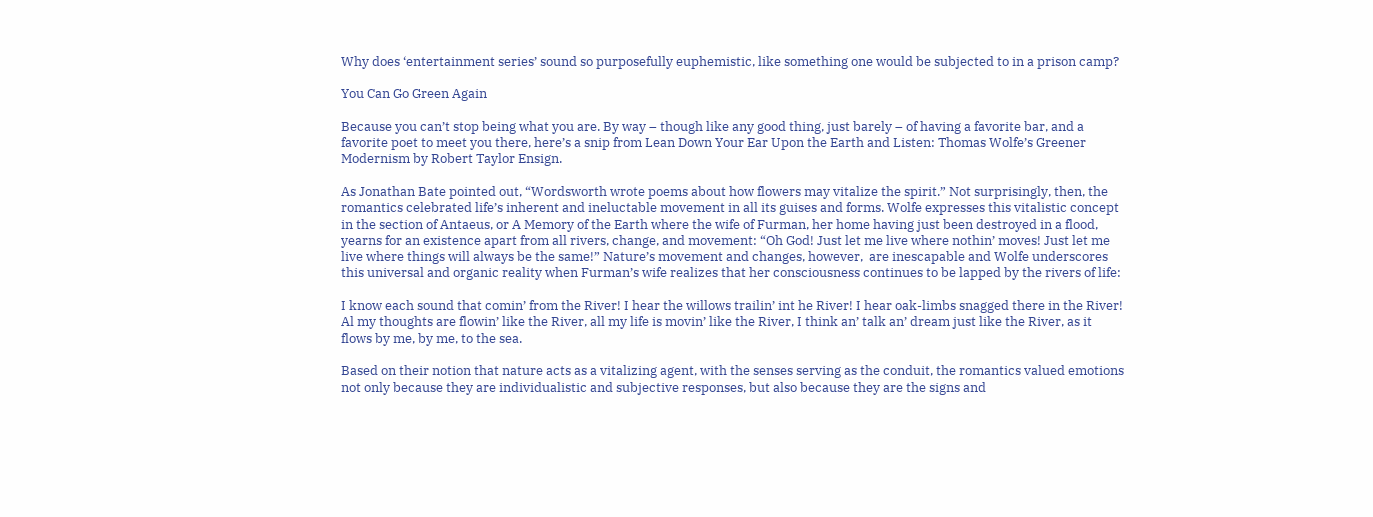Why does ‘entertainment series’ sound so purposefully euphemistic, like something one would be subjected to in a prison camp?

You Can Go Green Again

Because you can’t stop being what you are. By way – though like any good thing, just barely – of having a favorite bar, and a favorite poet to meet you there, here’s a snip from Lean Down Your Ear Upon the Earth and Listen: Thomas Wolfe’s Greener Modernism by Robert Taylor Ensign.

As Jonathan Bate pointed out, “Wordsworth wrote poems about how flowers may vitalize the spirit.” Not surprisingly, then, the romantics celebrated life’s inherent and ineluctable movement in all its guises and forms. Wolfe expresses this vitalistic concept in the section of Antaeus, or A Memory of the Earth where the wife of Furman, her home having just been destroyed in a flood, yearns for an existence apart from all rivers, change, and movement: “Oh God! Just let me live where nothin’ moves! Just let me live where things will always be the same!” Nature’s movement and changes, however,  are inescapable and Wolfe underscores this universal and organic reality when Furman’s wife realizes that her consciousness continues to be lapped by the rivers of life:

I know each sound that comin’ from the River! I hear the willows trailin’ int he River! I hear oak-limbs snagged there in the River! Al my thoughts are flowin’ like the River, all my life is movin’ like the River, I think an’ talk an’ dream just like the River, as it flows by me, by me, to the sea.

Based on their notion that nature acts as a vitalizing agent, with the senses serving as the conduit, the romantics valued emotions not only because they are individualistic and subjective responses, but also because they are the signs and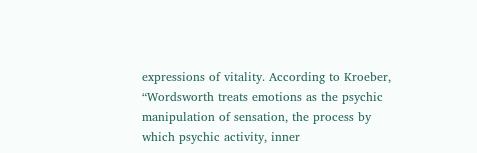expressions of vitality. According to Kroeber, “Wordsworth treats emotions as the psychic manipulation of sensation, the process by which psychic activity, inner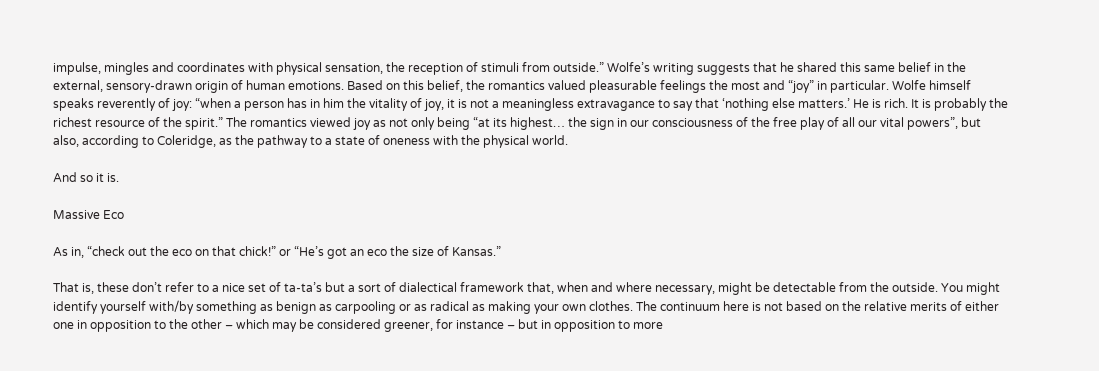impulse, mingles and coordinates with physical sensation, the reception of stimuli from outside.” Wolfe’s writing suggests that he shared this same belief in the external, sensory-drawn origin of human emotions. Based on this belief, the romantics valued pleasurable feelings the most and “joy” in particular. Wolfe himself speaks reverently of joy: “when a person has in him the vitality of joy, it is not a meaningless extravagance to say that ‘nothing else matters.’ He is rich. It is probably the richest resource of the spirit.” The romantics viewed joy as not only being “at its highest… the sign in our consciousness of the free play of all our vital powers”, but also, according to Coleridge, as the pathway to a state of oneness with the physical world.

And so it is.

Massive Eco

As in, “check out the eco on that chick!” or “He’s got an eco the size of Kansas.”

That is, these don’t refer to a nice set of ta-ta’s but a sort of dialectical framework that, when and where necessary, might be detectable from the outside. You might identify yourself with/by something as benign as carpooling or as radical as making your own clothes. The continuum here is not based on the relative merits of either one in opposition to the other – which may be considered greener, for instance – but in opposition to more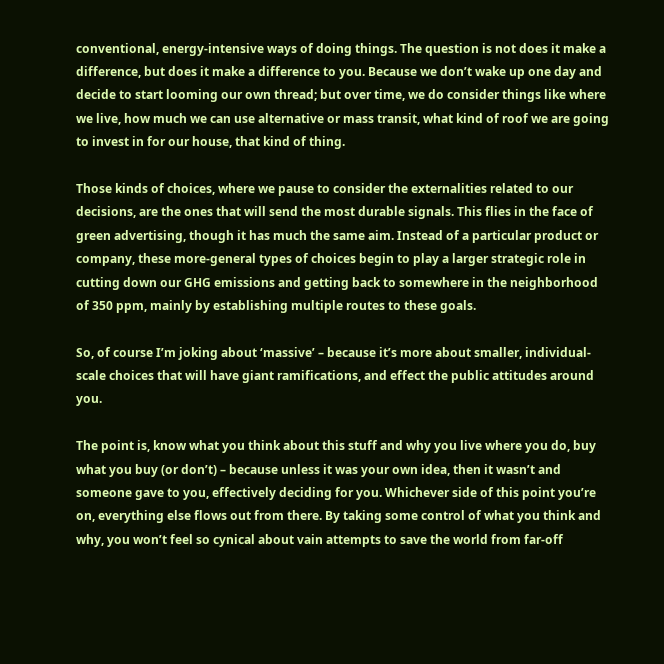conventional, energy-intensive ways of doing things. The question is not does it make a difference, but does it make a difference to you. Because we don’t wake up one day and decide to start looming our own thread; but over time, we do consider things like where we live, how much we can use alternative or mass transit, what kind of roof we are going to invest in for our house, that kind of thing.

Those kinds of choices, where we pause to consider the externalities related to our decisions, are the ones that will send the most durable signals. This flies in the face of green advertising, though it has much the same aim. Instead of a particular product or company, these more-general types of choices begin to play a larger strategic role in cutting down our GHG emissions and getting back to somewhere in the neighborhood of 350 ppm, mainly by establishing multiple routes to these goals.

So, of course I’m joking about ‘massive’ – because it’s more about smaller, individual-scale choices that will have giant ramifications, and effect the public attitudes around you.

The point is, know what you think about this stuff and why you live where you do, buy what you buy (or don’t) – because unless it was your own idea, then it wasn’t and someone gave to you, effectively deciding for you. Whichever side of this point you’re on, everything else flows out from there. By taking some control of what you think and why, you won’t feel so cynical about vain attempts to save the world from far-off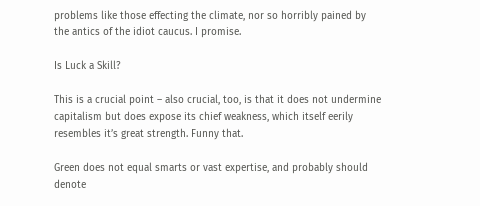problems like those effecting the climate, nor so horribly pained by the antics of the idiot caucus. I promise.

Is Luck a Skill?

This is a crucial point – also crucial, too, is that it does not undermine capitalism but does expose its chief weakness, which itself eerily resembles it’s great strength. Funny that.

Green does not equal smarts or vast expertise, and probably should denote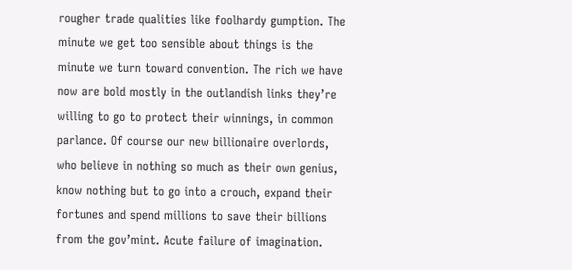rougher trade qualities like foolhardy gumption. The minute we get too sensible about things is the minute we turn toward convention. The rich we have now are bold mostly in the outlandish links they’re willing to go to protect their winnings, in common parlance. Of course our new billionaire overlords, who believe in nothing so much as their own genius, know nothing but to go into a crouch, expand their fortunes and spend millions to save their billions from the gov’mint. Acute failure of imagination.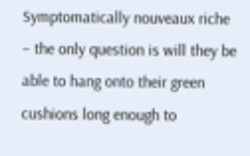Symptomatically nouveaux riche – the only question is will they be able to hang onto their green cushions long enough to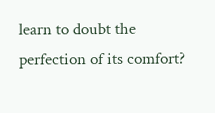learn to doubt the perfection of its comfort?